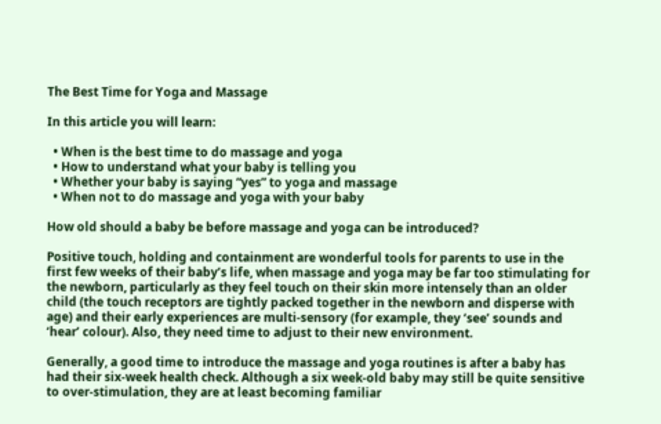The Best Time for Yoga and Massage

In this article you will learn:

  • When is the best time to do massage and yoga
  • How to understand what your baby is telling you
  • Whether your baby is saying “yes” to yoga and massage
  • When not to do massage and yoga with your baby

How old should a baby be before massage and yoga can be introduced?

Positive touch, holding and containment are wonderful tools for parents to use in the first few weeks of their baby’s life, when massage and yoga may be far too stimulating for the newborn, particularly as they feel touch on their skin more intensely than an older child (the touch receptors are tightly packed together in the newborn and disperse with age) and their early experiences are multi-sensory (for example, they ‘see’ sounds and ‘hear’ colour). Also, they need time to adjust to their new environment.

Generally, a good time to introduce the massage and yoga routines is after a baby has had their six-week health check. Although a six week-old baby may still be quite sensitive to over-stimulation, they are at least becoming familiar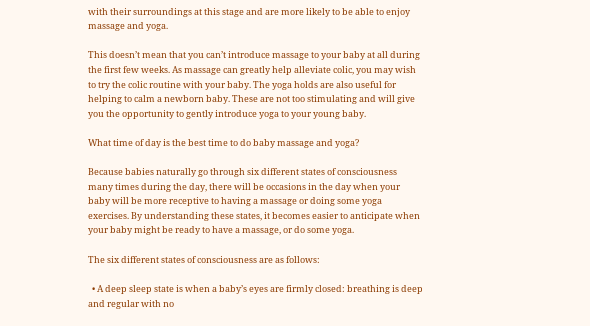with their surroundings at this stage and are more likely to be able to enjoy massage and yoga.

This doesn’t mean that you can’t introduce massage to your baby at all during the first few weeks. As massage can greatly help alleviate colic, you may wish to try the colic routine with your baby. The yoga holds are also useful for helping to calm a newborn baby. These are not too stimulating and will give you the opportunity to gently introduce yoga to your young baby.

What time of day is the best time to do baby massage and yoga?

Because babies naturally go through six different states of consciousness many times during the day, there will be occasions in the day when your baby will be more receptive to having a massage or doing some yoga exercises. By understanding these states, it becomes easier to anticipate when your baby might be ready to have a massage, or do some yoga.

The six different states of consciousness are as follows:

  • A deep sleep state is when a baby’s eyes are firmly closed: breathing is deep and regular with no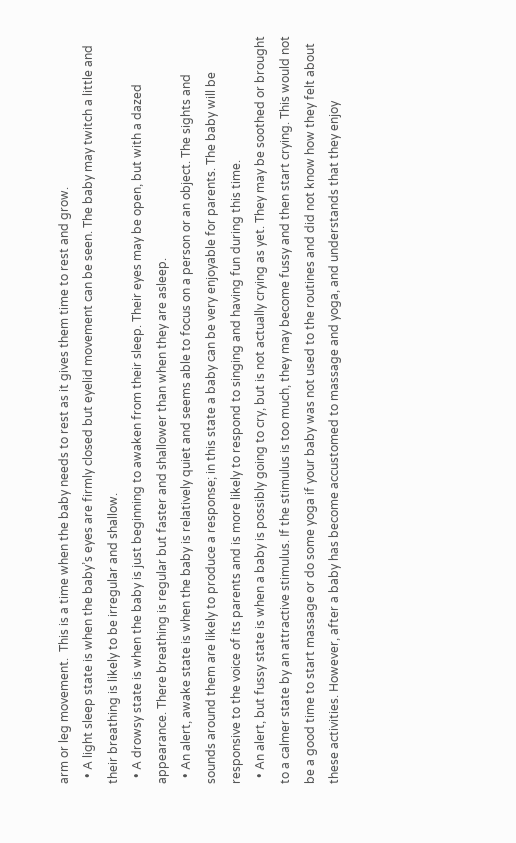arm or leg movement.  This is a time when the baby needs to rest as it gives them time to rest and grow.
  • A light sleep state is when the baby’s eyes are firmly closed but eyelid movement can be seen. The baby may twitch a little and their breathing is likely to be irregular and shallow.
  • A drowsy state is when the baby is just beginning to awaken from their sleep. Their eyes may be open, but with a dazed appearance. There breathing is regular but faster and shallower than when they are asleep.
  • An alert, awake state is when the baby is relatively quiet and seems able to focus on a person or an object. The sights and sounds around them are likely to produce a response; in this state a baby can be very enjoyable for parents. The baby will be responsive to the voice of its parents and is more likely to respond to singing and having fun during this time.
  • An alert, but fussy state is when a baby is possibly going to cry, but is not actually crying as yet. They may be soothed or brought to a calmer state by an attractive stimulus. If the stimulus is too much, they may become fussy and then start crying. This would not be a good time to start massage or do some yoga if your baby was not used to the routines and did not know how they felt about these activities. However, after a baby has become accustomed to massage and yoga, and understands that they enjoy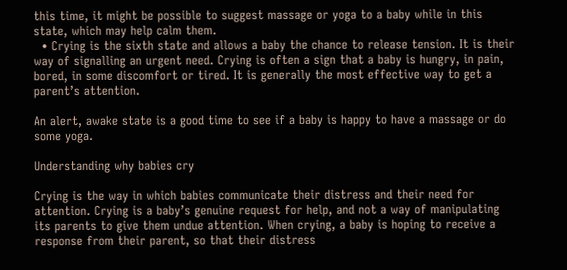this time, it might be possible to suggest massage or yoga to a baby while in this state, which may help calm them.
  • Crying is the sixth state and allows a baby the chance to release tension. It is their way of signalling an urgent need. Crying is often a sign that a baby is hungry, in pain, bored, in some discomfort or tired. It is generally the most effective way to get a parent’s attention.

An alert, awake state is a good time to see if a baby is happy to have a massage or do some yoga.

Understanding why babies cry

Crying is the way in which babies communicate their distress and their need for attention. Crying is a baby’s genuine request for help, and not a way of manipulating its parents to give them undue attention. When crying, a baby is hoping to receive a response from their parent, so that their distress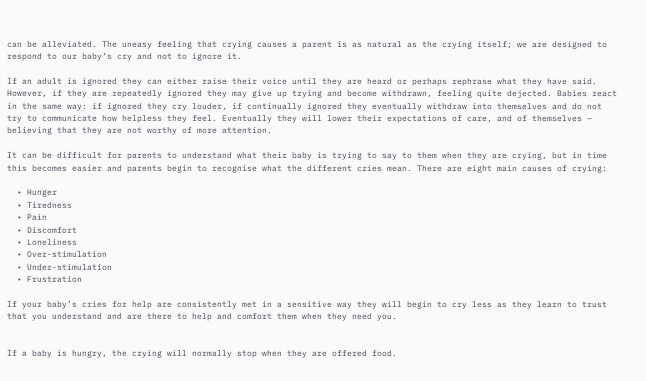can be alleviated. The uneasy feeling that crying causes a parent is as natural as the crying itself; we are designed to respond to our baby’s cry and not to ignore it.

If an adult is ignored they can either raise their voice until they are heard or perhaps rephrase what they have said. However, if they are repeatedly ignored they may give up trying and become withdrawn, feeling quite dejected. Babies react in the same way: if ignored they cry louder, if continually ignored they eventually withdraw into themselves and do not try to communicate how helpless they feel. Eventually they will lower their expectations of care, and of themselves – believing that they are not worthy of more attention.

It can be difficult for parents to understand what their baby is trying to say to them when they are crying, but in time this becomes easier and parents begin to recognise what the different cries mean. There are eight main causes of crying:

  • Hunger
  • Tiredness
  • Pain
  • Discomfort
  • Loneliness
  • Over-stimulation
  • Under-stimulation
  • Frustration

If your baby’s cries for help are consistently met in a sensitive way they will begin to cry less as they learn to trust that you understand and are there to help and comfort them when they need you.


If a baby is hungry, the crying will normally stop when they are offered food.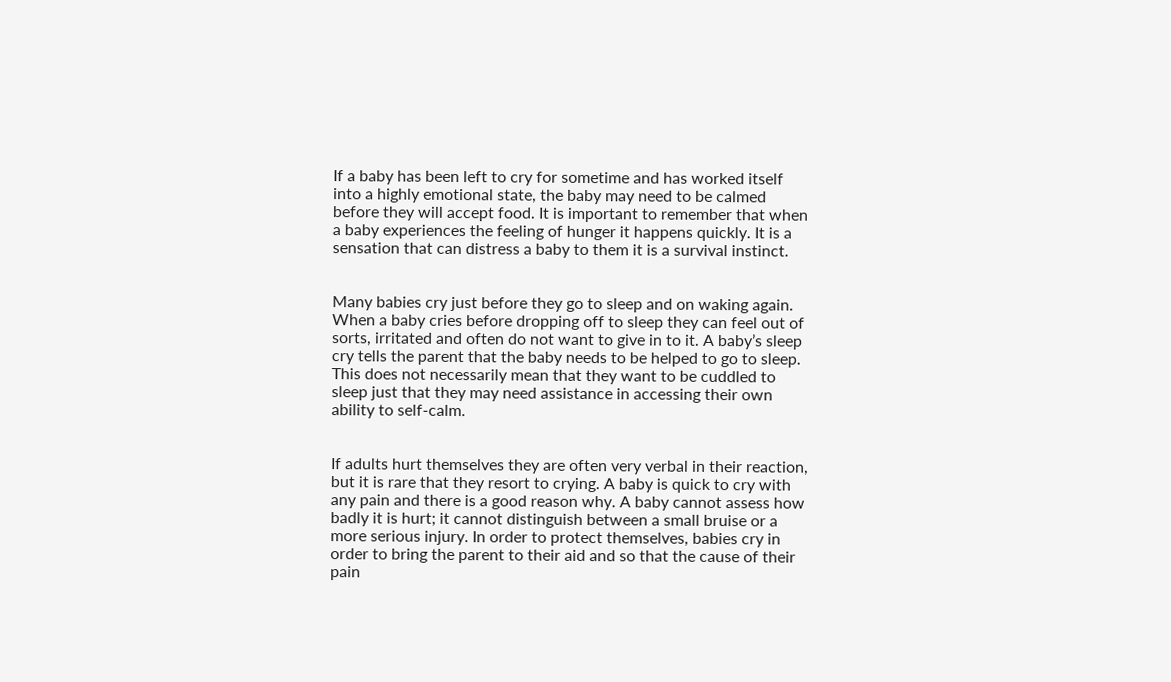If a baby has been left to cry for sometime and has worked itself into a highly emotional state, the baby may need to be calmed before they will accept food. It is important to remember that when a baby experiences the feeling of hunger it happens quickly. It is a sensation that can distress a baby to them it is a survival instinct.


Many babies cry just before they go to sleep and on waking again. When a baby cries before dropping off to sleep they can feel out of sorts, irritated and often do not want to give in to it. A baby’s sleep cry tells the parent that the baby needs to be helped to go to sleep. This does not necessarily mean that they want to be cuddled to sleep just that they may need assistance in accessing their own ability to self-calm.


If adults hurt themselves they are often very verbal in their reaction, but it is rare that they resort to crying. A baby is quick to cry with any pain and there is a good reason why. A baby cannot assess how badly it is hurt; it cannot distinguish between a small bruise or a more serious injury. In order to protect themselves, babies cry in order to bring the parent to their aid and so that the cause of their pain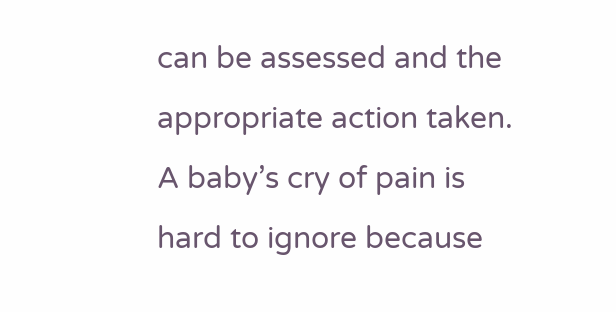can be assessed and the appropriate action taken. A baby’s cry of pain is hard to ignore because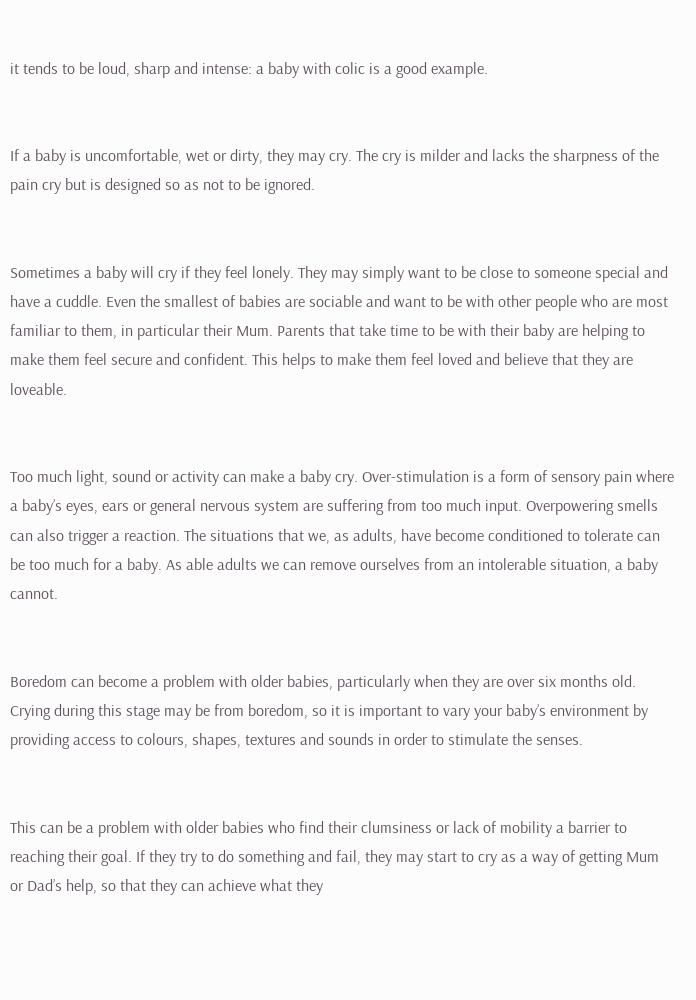it tends to be loud, sharp and intense: a baby with colic is a good example.


If a baby is uncomfortable, wet or dirty, they may cry. The cry is milder and lacks the sharpness of the pain cry but is designed so as not to be ignored.


Sometimes a baby will cry if they feel lonely. They may simply want to be close to someone special and have a cuddle. Even the smallest of babies are sociable and want to be with other people who are most familiar to them, in particular their Mum. Parents that take time to be with their baby are helping to make them feel secure and confident. This helps to make them feel loved and believe that they are loveable.


Too much light, sound or activity can make a baby cry. Over-stimulation is a form of sensory pain where a baby’s eyes, ears or general nervous system are suffering from too much input. Overpowering smells can also trigger a reaction. The situations that we, as adults, have become conditioned to tolerate can be too much for a baby. As able adults we can remove ourselves from an intolerable situation, a baby cannot.


Boredom can become a problem with older babies, particularly when they are over six months old. Crying during this stage may be from boredom, so it is important to vary your baby’s environment by providing access to colours, shapes, textures and sounds in order to stimulate the senses.


This can be a problem with older babies who find their clumsiness or lack of mobility a barrier to reaching their goal. If they try to do something and fail, they may start to cry as a way of getting Mum or Dad’s help, so that they can achieve what they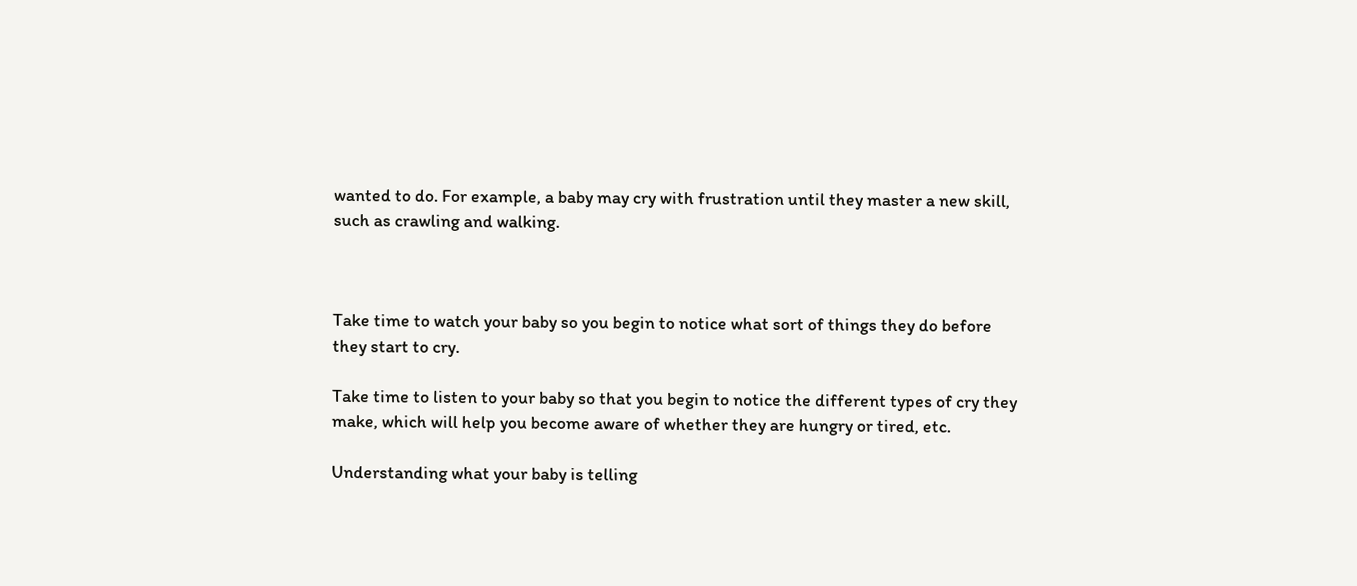wanted to do. For example, a baby may cry with frustration until they master a new skill, such as crawling and walking.



Take time to watch your baby so you begin to notice what sort of things they do before they start to cry.

Take time to listen to your baby so that you begin to notice the different types of cry they make, which will help you become aware of whether they are hungry or tired, etc.

Understanding what your baby is telling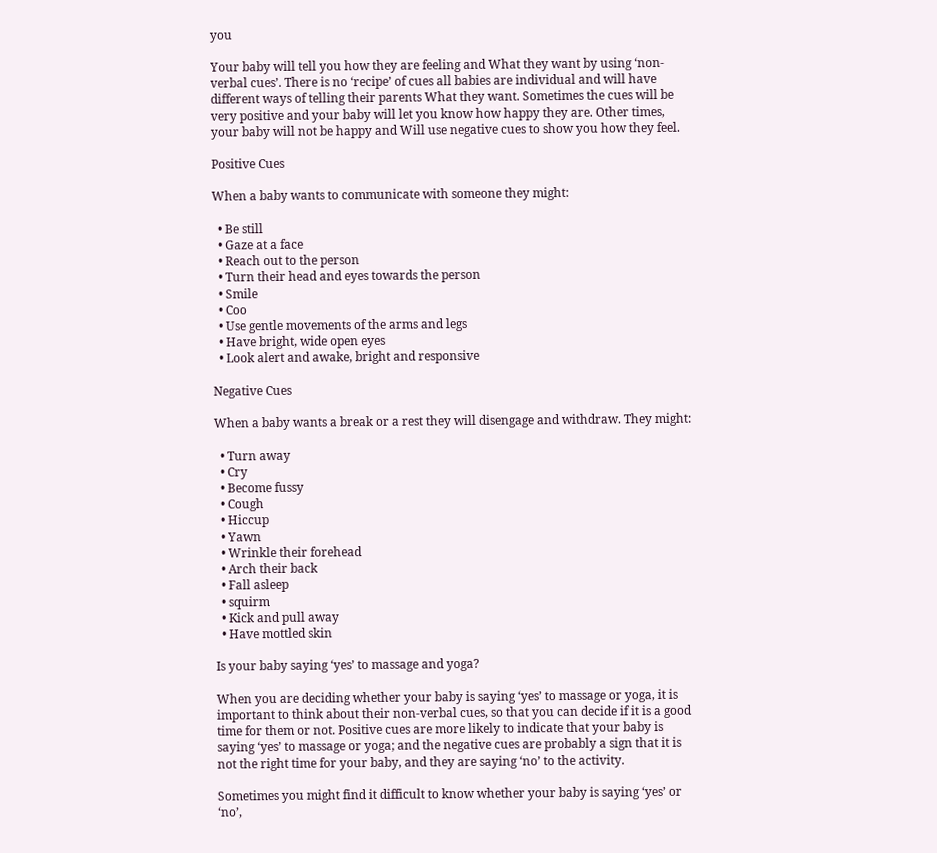you

Your baby will tell you how they are feeling and What they want by using ‘non-verbal cues’. There is no ‘recipe’ of cues all babies are individual and will have different ways of telling their parents What they want. Sometimes the cues will be very positive and your baby will let you know how happy they are. Other times, your baby will not be happy and Will use negative cues to show you how they feel.

Positive Cues

When a baby wants to communicate with someone they might:

  • Be still
  • Gaze at a face
  • Reach out to the person
  • Turn their head and eyes towards the person
  • Smile
  • Coo
  • Use gentle movements of the arms and legs
  • Have bright, wide open eyes
  • Look alert and awake, bright and responsive

Negative Cues

When a baby wants a break or a rest they will disengage and withdraw. They might:

  • Turn away
  • Cry
  • Become fussy
  • Cough
  • Hiccup
  • Yawn
  • Wrinkle their forehead
  • Arch their back
  • Fall asleep
  • squirm
  • Kick and pull away
  • Have mottled skin

Is your baby saying ‘yes’ to massage and yoga?

When you are deciding whether your baby is saying ‘yes’ to massage or yoga, it is important to think about their non-verbal cues, so that you can decide if it is a good time for them or not. Positive cues are more likely to indicate that your baby is saying ‘yes’ to massage or yoga; and the negative cues are probably a sign that it is not the right time for your baby, and they are saying ‘no’ to the activity.

Sometimes you might find it difficult to know whether your baby is saying ‘yes’ or ‘no’,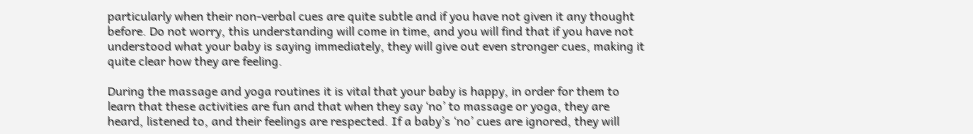particularly when their non-verbal cues are quite subtle and if you have not given it any thought before. Do not worry, this understanding will come in time, and you will find that if you have not understood what your baby is saying immediately, they will give out even stronger cues, making it quite clear how they are feeling.

During the massage and yoga routines it is vital that your baby is happy, in order for them to learn that these activities are fun and that when they say ‘no’ to massage or yoga, they are heard, listened to, and their feelings are respected. If a baby’s ‘no’ cues are ignored, they will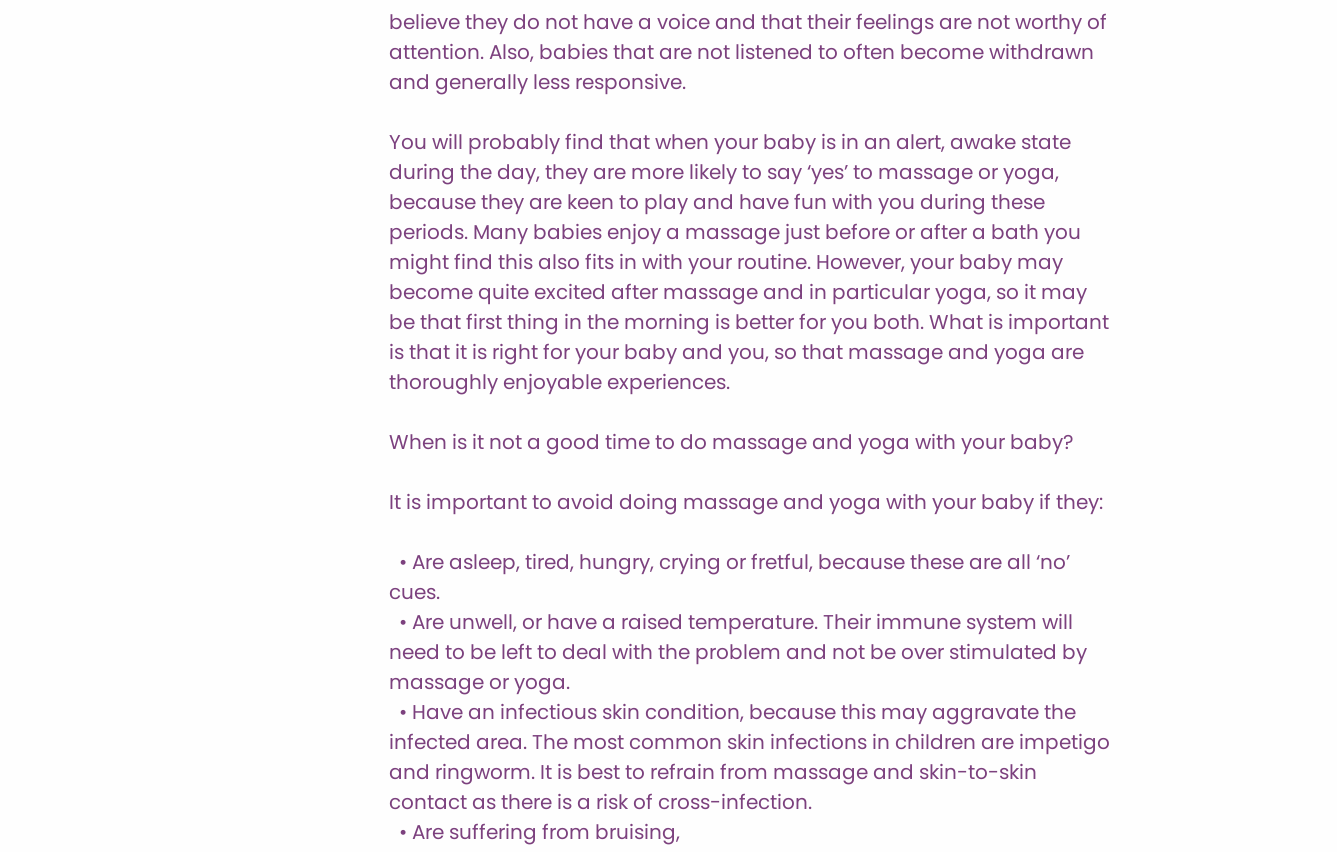believe they do not have a voice and that their feelings are not worthy of attention. Also, babies that are not listened to often become withdrawn and generally less responsive.

You will probably find that when your baby is in an alert, awake state during the day, they are more likely to say ‘yes’ to massage or yoga, because they are keen to play and have fun with you during these periods. Many babies enjoy a massage just before or after a bath you might find this also fits in with your routine. However, your baby may become quite excited after massage and in particular yoga, so it may be that first thing in the morning is better for you both. What is important is that it is right for your baby and you, so that massage and yoga are thoroughly enjoyable experiences.

When is it not a good time to do massage and yoga with your baby?

It is important to avoid doing massage and yoga with your baby if they:

  • Are asleep, tired, hungry, crying or fretful, because these are all ‘no’ cues.
  • Are unwell, or have a raised temperature. Their immune system will need to be left to deal with the problem and not be over stimulated by massage or yoga.
  • Have an infectious skin condition, because this may aggravate the infected area. The most common skin infections in children are impetigo and ringworm. It is best to refrain from massage and skin-to-skin contact as there is a risk of cross-infection.
  • Are suffering from bruising,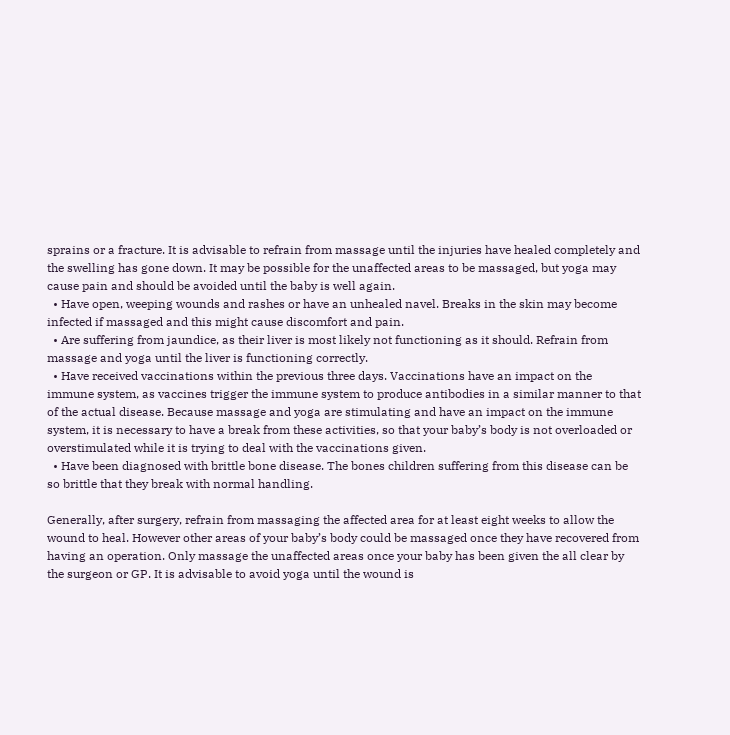sprains or a fracture. It is advisable to refrain from massage until the injuries have healed completely and the swelling has gone down. It may be possible for the unaffected areas to be massaged, but yoga may cause pain and should be avoided until the baby is well again.
  • Have open, weeping wounds and rashes or have an unhealed navel. Breaks in the skin may become infected if massaged and this might cause discomfort and pain.
  • Are suffering from jaundice, as their liver is most likely not functioning as it should. Refrain from massage and yoga until the liver is functioning correctly.
  • Have received vaccinations within the previous three days. Vaccinations have an impact on the immune system, as vaccines trigger the immune system to produce antibodies in a similar manner to that of the actual disease. Because massage and yoga are stimulating and have an impact on the immune system, it is necessary to have a break from these activities, so that your baby’s body is not overloaded or overstimulated while it is trying to deal with the vaccinations given.
  • Have been diagnosed with brittle bone disease. The bones children suffering from this disease can be so brittle that they break with normal handling.

Generally, after surgery, refrain from massaging the affected area for at least eight weeks to allow the wound to heal. However other areas of your baby’s body could be massaged once they have recovered from having an operation. Only massage the unaffected areas once your baby has been given the all clear by the surgeon or GP. It is advisable to avoid yoga until the wound is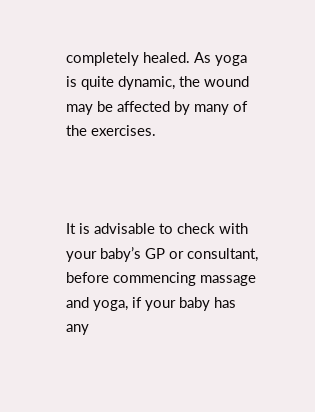completely healed. As yoga is quite dynamic, the wound may be affected by many of the exercises.



It is advisable to check with your baby’s GP or consultant, before commencing massage and yoga, if your baby has any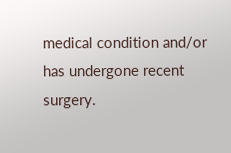medical condition and/or has undergone recent surgery.